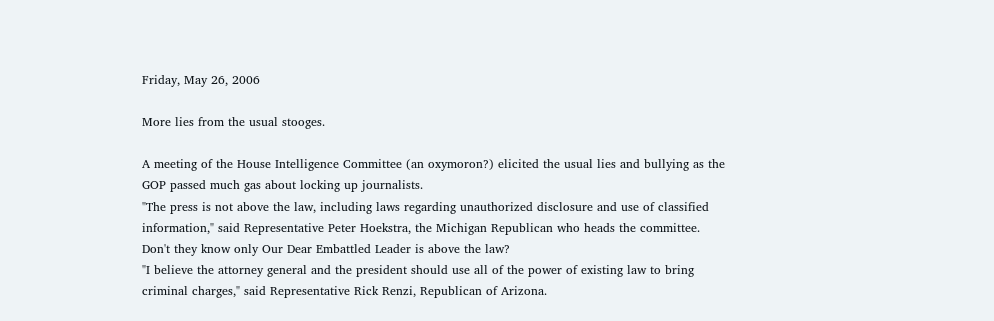Friday, May 26, 2006

More lies from the usual stooges.

A meeting of the House Intelligence Committee (an oxymoron?) elicited the usual lies and bullying as the GOP passed much gas about locking up journalists.
"The press is not above the law, including laws regarding unauthorized disclosure and use of classified information," said Representative Peter Hoekstra, the Michigan Republican who heads the committee.
Don't they know only Our Dear Embattled Leader is above the law?
"I believe the attorney general and the president should use all of the power of existing law to bring criminal charges," said Representative Rick Renzi, Republican of Arizona.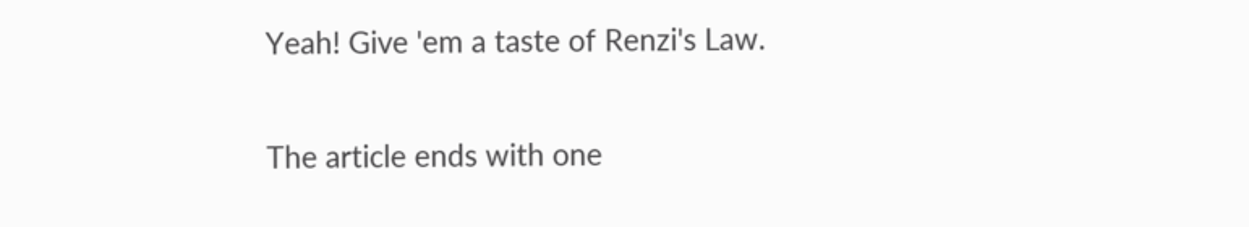Yeah! Give 'em a taste of Renzi's Law.

The article ends with one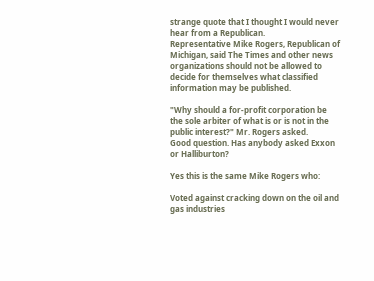strange quote that I thought I would never hear from a Republican.
Representative Mike Rogers, Republican of Michigan, said The Times and other news organizations should not be allowed to decide for themselves what classified information may be published.

"Why should a for-profit corporation be the sole arbiter of what is or is not in the public interest?" Mr. Rogers asked.
Good question. Has anybody asked Exxon or Halliburton?

Yes this is the same Mike Rogers who:

Voted against cracking down on the oil and gas industries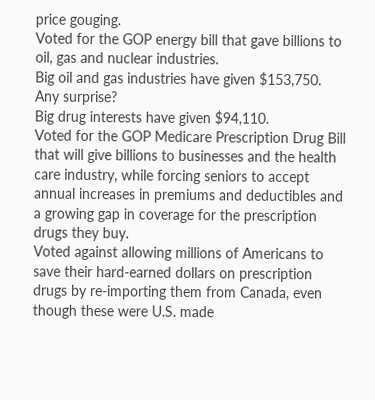price gouging.
Voted for the GOP energy bill that gave billions to oil, gas and nuclear industries.
Big oil and gas industries have given $153,750. Any surprise?
Big drug interests have given $94,110.
Voted for the GOP Medicare Prescription Drug Bill that will give billions to businesses and the health care industry, while forcing seniors to accept annual increases in premiums and deductibles and a growing gap in coverage for the prescription drugs they buy.
Voted against allowing millions of Americans to save their hard-earned dollars on prescription drugs by re-importing them from Canada, even though these were U.S. made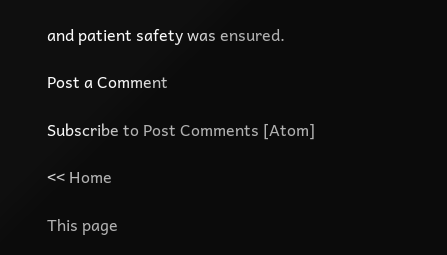and patient safety was ensured.

Post a Comment

Subscribe to Post Comments [Atom]

<< Home

This page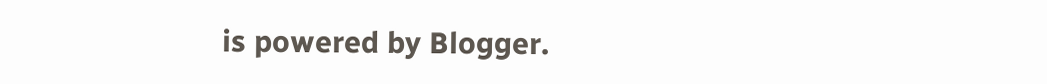is powered by Blogger.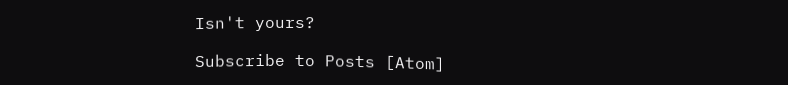Isn't yours?

Subscribe to Posts [Atom]